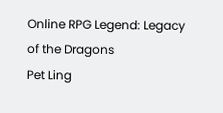Online RPG Legend: Legacy of the Dragons
Pet Ling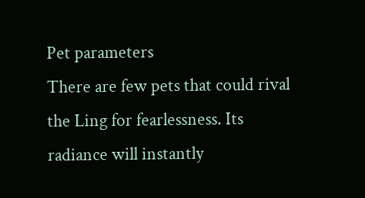Pet parameters
There are few pets that could rival the Ling for fearlessness. Its radiance will instantly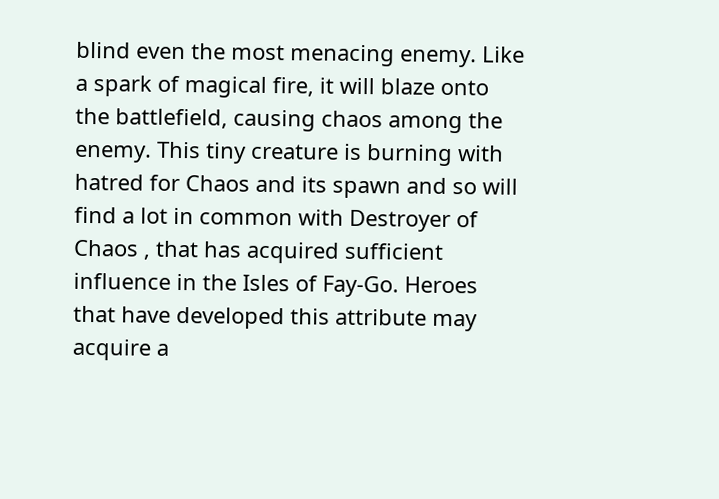blind even the most menacing enemy. Like a spark of magical fire, it will blaze onto the battlefield, causing chaos among the enemy. This tiny creature is burning with hatred for Chaos and its spawn and so will find a lot in common with Destroyer of Chaos , that has acquired sufficient influence in the Isles of Fay-Go. Heroes that have developed this attribute may acquire a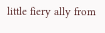little fiery ally from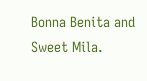Bonna Benita and Sweet Mila.